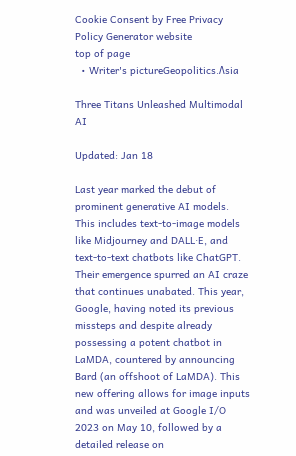Cookie Consent by Free Privacy Policy Generator website
top of page
  • Writer's pictureGeopolitics.Λsia

Three Titans Unleashed Multimodal AI

Updated: Jan 18

Last year marked the debut of prominent generative AI models. This includes text-to-image models like Midjourney and DALL·E, and text-to-text chatbots like ChatGPT. Their emergence spurred an AI craze that continues unabated. This year, Google, having noted its previous missteps and despite already possessing a potent chatbot in LaMDA, countered by announcing Bard (an offshoot of LaMDA). This new offering allows for image inputs and was unveiled at Google I/O 2023 on May 10, followed by a detailed release on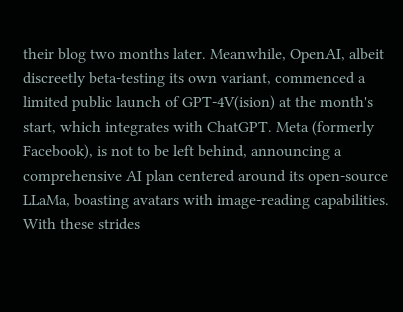their blog two months later. Meanwhile, OpenAI, albeit discreetly beta-testing its own variant, commenced a limited public launch of GPT-4V(ision) at the month's start, which integrates with ChatGPT. Meta (formerly Facebook), is not to be left behind, announcing a comprehensive AI plan centered around its open-source LLaMa, boasting avatars with image-reading capabilities. With these strides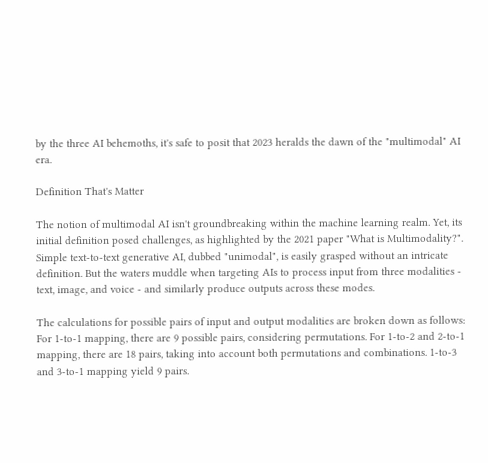by the three AI behemoths, it's safe to posit that 2023 heralds the dawn of the "multimodal" AI era.

Definition That's Matter

The notion of multimodal AI isn't groundbreaking within the machine learning realm. Yet, its initial definition posed challenges, as highlighted by the 2021 paper "What is Multimodality?". Simple text-to-text generative AI, dubbed "unimodal", is easily grasped without an intricate definition. But the waters muddle when targeting AIs to process input from three modalities - text, image, and voice - and similarly produce outputs across these modes.

The calculations for possible pairs of input and output modalities are broken down as follows: For 1-to-1 mapping, there are 9 possible pairs, considering permutations. For 1-to-2 and 2-to-1 mapping, there are 18 pairs, taking into account both permutations and combinations. 1-to-3 and 3-to-1 mapping yield 9 pairs.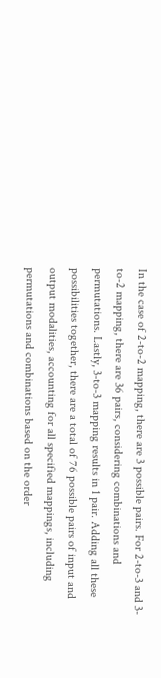In the case of 2-to-2 mapping, there are 3 possible pairs. For 2-to-3 and 3-to-2 mapping, there are 36 pairs, considering combinations and permutations. Lastly, 3-to-3 mapping results in 1 pair. Adding all these possibilities together, there are a total of 76 possible pairs of input and output modalities, accounting for all specified mappings, including permutations and combinations based on the order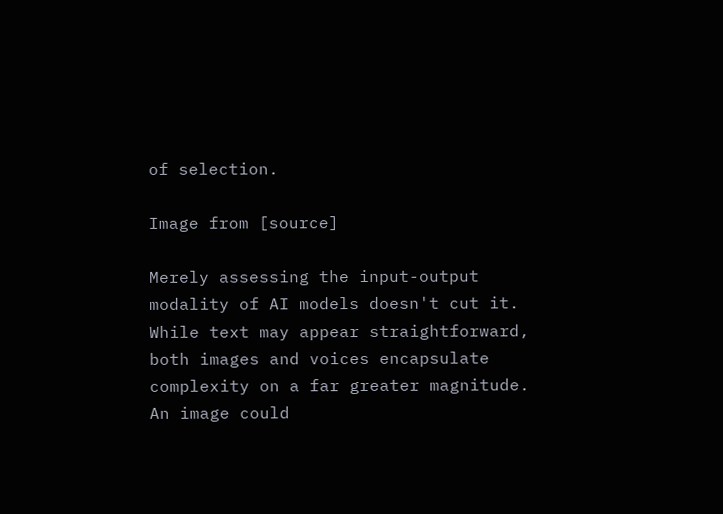of selection.

Image from [source]

Merely assessing the input-output modality of AI models doesn't cut it. While text may appear straightforward, both images and voices encapsulate complexity on a far greater magnitude. An image could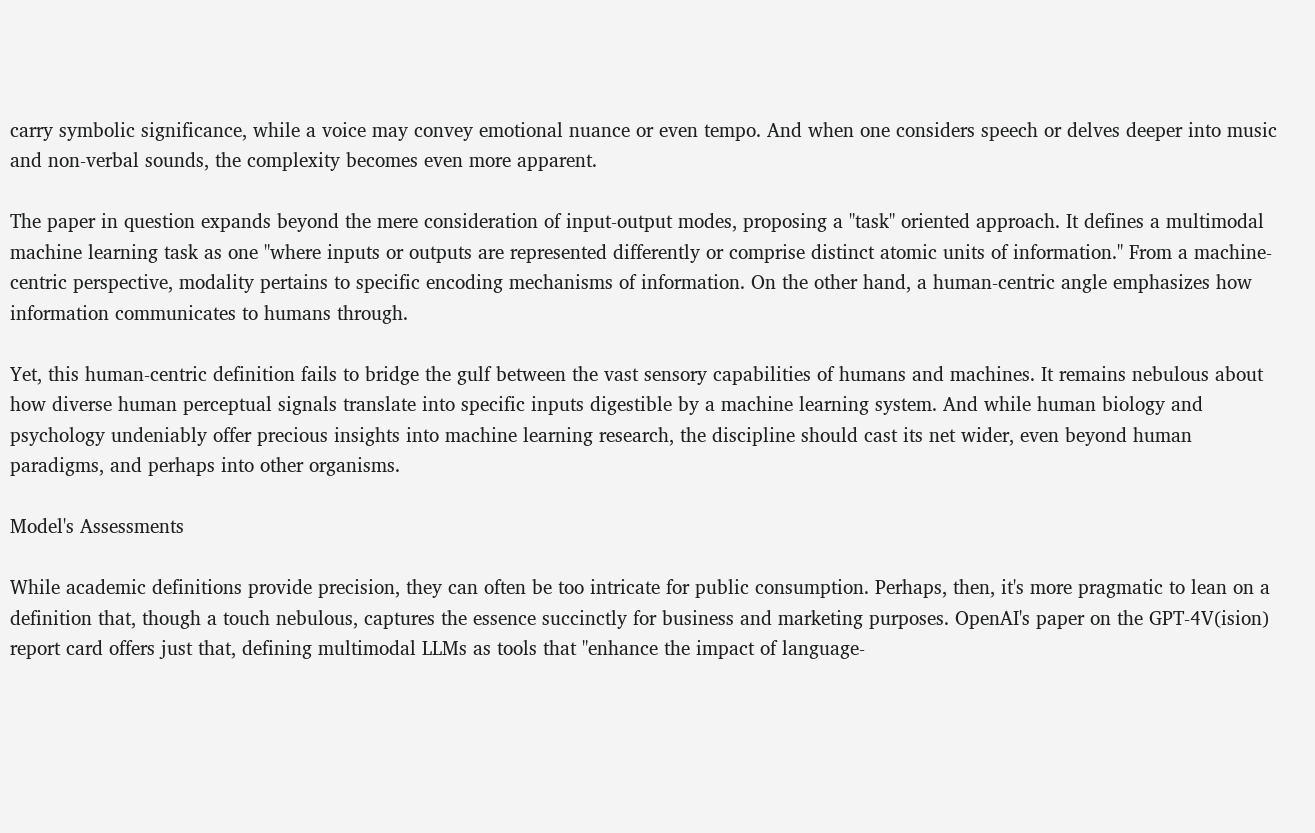carry symbolic significance, while a voice may convey emotional nuance or even tempo. And when one considers speech or delves deeper into music and non-verbal sounds, the complexity becomes even more apparent.

The paper in question expands beyond the mere consideration of input-output modes, proposing a "task" oriented approach. It defines a multimodal machine learning task as one "where inputs or outputs are represented differently or comprise distinct atomic units of information." From a machine-centric perspective, modality pertains to specific encoding mechanisms of information. On the other hand, a human-centric angle emphasizes how information communicates to humans through.

Yet, this human-centric definition fails to bridge the gulf between the vast sensory capabilities of humans and machines. It remains nebulous about how diverse human perceptual signals translate into specific inputs digestible by a machine learning system. And while human biology and psychology undeniably offer precious insights into machine learning research, the discipline should cast its net wider, even beyond human paradigms, and perhaps into other organisms.

Model's Assessments

While academic definitions provide precision, they can often be too intricate for public consumption. Perhaps, then, it's more pragmatic to lean on a definition that, though a touch nebulous, captures the essence succinctly for business and marketing purposes. OpenAI's paper on the GPT-4V(ision) report card offers just that, defining multimodal LLMs as tools that "enhance the impact of language-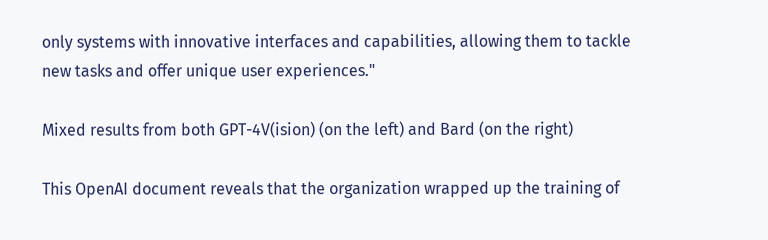only systems with innovative interfaces and capabilities, allowing them to tackle new tasks and offer unique user experiences."

Mixed results from both GPT-4V(ision) (on the left) and Bard (on the right)

This OpenAI document reveals that the organization wrapped up the training of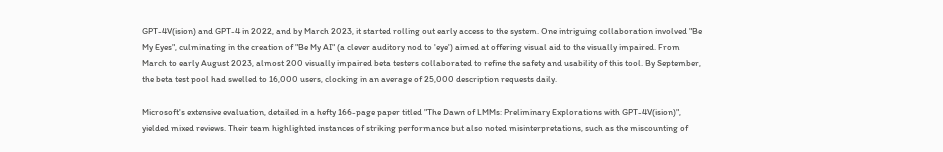GPT-4V(ision) and GPT-4 in 2022, and by March 2023, it started rolling out early access to the system. One intriguing collaboration involved "Be My Eyes", culminating in the creation of "Be My AI" (a clever auditory nod to 'eye') aimed at offering visual aid to the visually impaired. From March to early August 2023, almost 200 visually impaired beta testers collaborated to refine the safety and usability of this tool. By September, the beta test pool had swelled to 16,000 users, clocking in an average of 25,000 description requests daily.

Microsoft's extensive evaluation, detailed in a hefty 166-page paper titled "The Dawn of LMMs: Preliminary Explorations with GPT-4V(ision)", yielded mixed reviews. Their team highlighted instances of striking performance but also noted misinterpretations, such as the miscounting of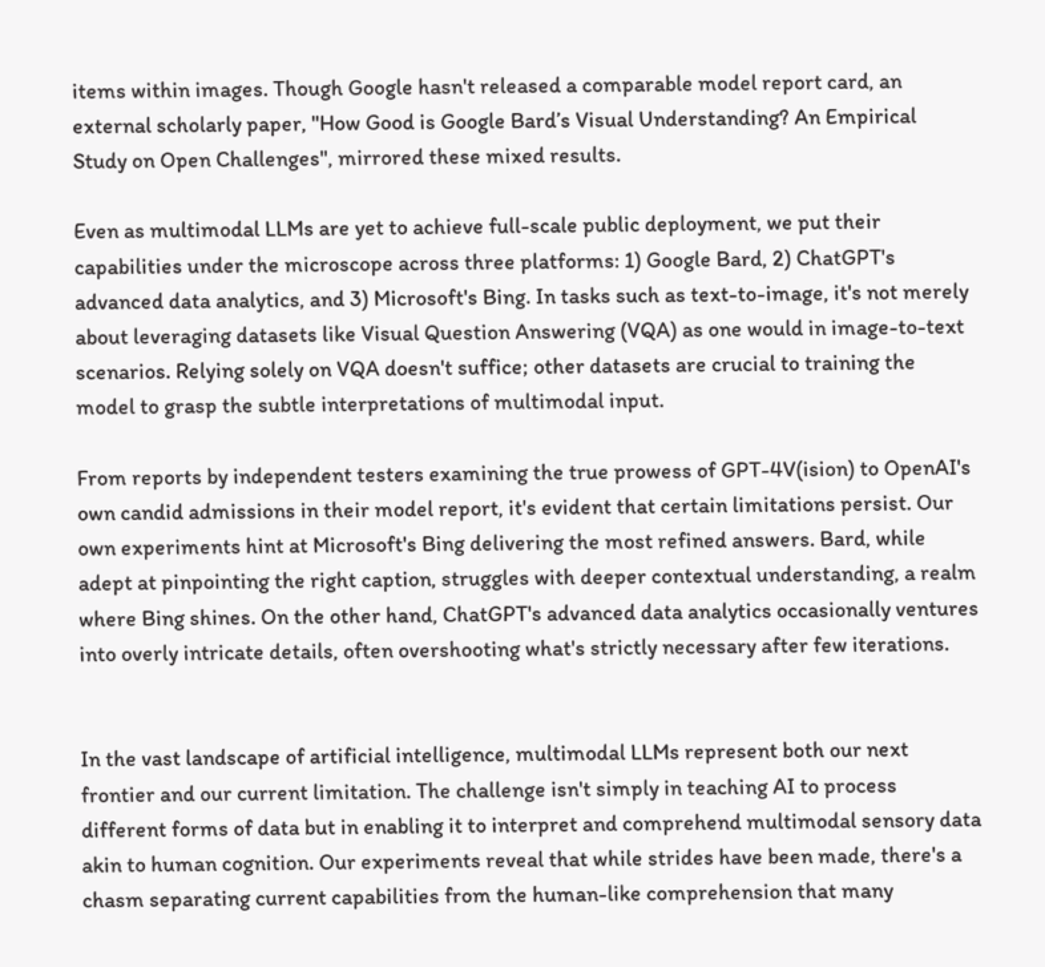items within images. Though Google hasn't released a comparable model report card, an external scholarly paper, "How Good is Google Bard’s Visual Understanding? An Empirical Study on Open Challenges", mirrored these mixed results.

Even as multimodal LLMs are yet to achieve full-scale public deployment, we put their capabilities under the microscope across three platforms: 1) Google Bard, 2) ChatGPT's advanced data analytics, and 3) Microsoft's Bing. In tasks such as text-to-image, it's not merely about leveraging datasets like Visual Question Answering (VQA) as one would in image-to-text scenarios. Relying solely on VQA doesn't suffice; other datasets are crucial to training the model to grasp the subtle interpretations of multimodal input.

From reports by independent testers examining the true prowess of GPT-4V(ision) to OpenAI's own candid admissions in their model report, it's evident that certain limitations persist. Our own experiments hint at Microsoft's Bing delivering the most refined answers. Bard, while adept at pinpointing the right caption, struggles with deeper contextual understanding, a realm where Bing shines. On the other hand, ChatGPT's advanced data analytics occasionally ventures into overly intricate details, often overshooting what's strictly necessary after few iterations.


In the vast landscape of artificial intelligence, multimodal LLMs represent both our next frontier and our current limitation. The challenge isn't simply in teaching AI to process different forms of data but in enabling it to interpret and comprehend multimodal sensory data akin to human cognition. Our experiments reveal that while strides have been made, there's a chasm separating current capabilities from the human-like comprehension that many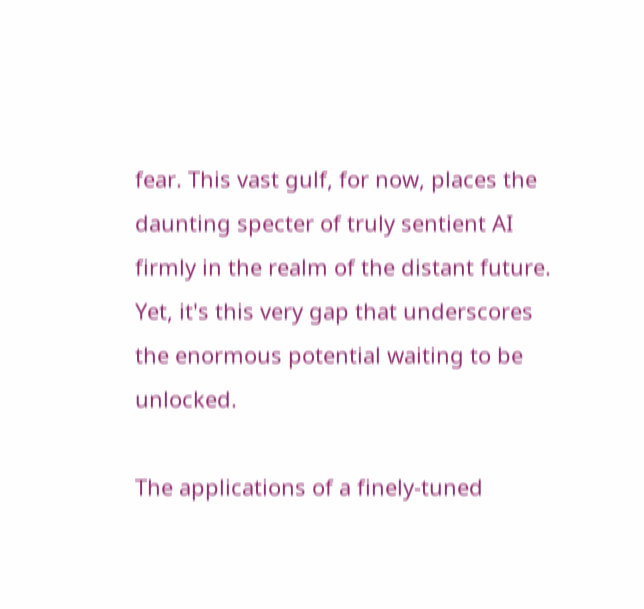fear. This vast gulf, for now, places the daunting specter of truly sentient AI firmly in the realm of the distant future. Yet, it's this very gap that underscores the enormous potential waiting to be unlocked.

The applications of a finely-tuned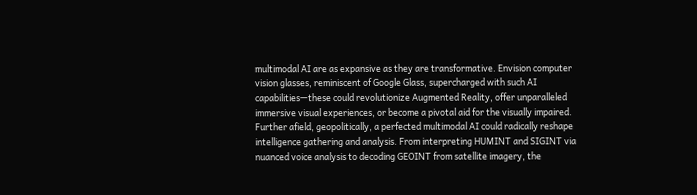multimodal AI are as expansive as they are transformative. Envision computer vision glasses, reminiscent of Google Glass, supercharged with such AI capabilities—these could revolutionize Augmented Reality, offer unparalleled immersive visual experiences, or become a pivotal aid for the visually impaired. Further afield, geopolitically, a perfected multimodal AI could radically reshape intelligence gathering and analysis. From interpreting HUMINT and SIGINT via nuanced voice analysis to decoding GEOINT from satellite imagery, the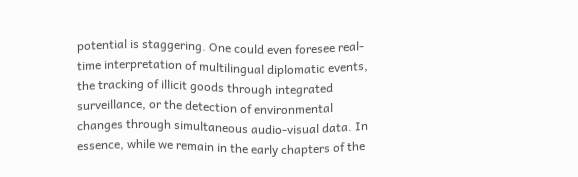potential is staggering. One could even foresee real-time interpretation of multilingual diplomatic events, the tracking of illicit goods through integrated surveillance, or the detection of environmental changes through simultaneous audio-visual data. In essence, while we remain in the early chapters of the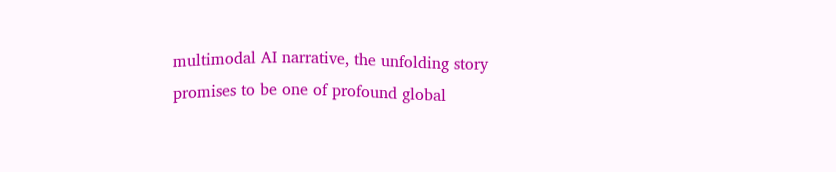multimodal AI narrative, the unfolding story promises to be one of profound global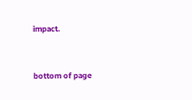impact.


bottom of page